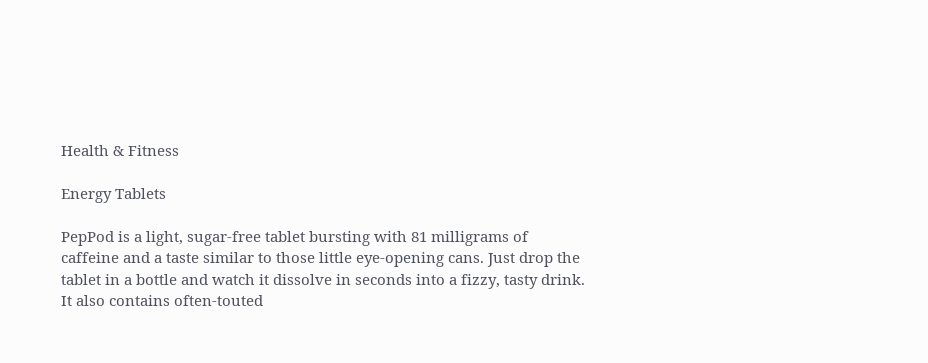Health & Fitness

Energy Tablets

PepPod is a light, sugar-free tablet bursting with 81 milligrams of caffeine and a taste similar to those little eye-opening cans. Just drop the tablet in a bottle and watch it dissolve in seconds into a fizzy, tasty drink. It also contains often-touted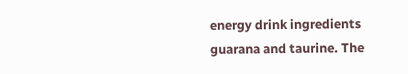energy drink ingredients guarana and taurine. The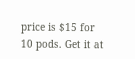price is $15 for 10 pods. Get it at